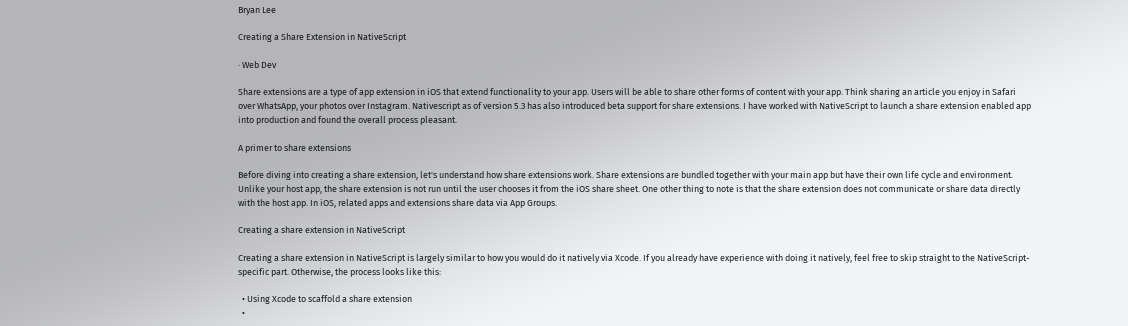Bryan Lee

Creating a Share Extension in NativeScript

· Web Dev

Share extensions are a type of app extension in iOS that extend functionality to your app. Users will be able to share other forms of content with your app. Think sharing an article you enjoy in Safari over WhatsApp, your photos over Instagram. Nativescript as of version 5.3 has also introduced beta support for share extensions. I have worked with NativeScript to launch a share extension enabled app into production and found the overall process pleasant.

A primer to share extensions

Before diving into creating a share extension, let's understand how share extensions work. Share extensions are bundled together with your main app but have their own life cycle and environment. Unlike your host app, the share extension is not run until the user chooses it from the iOS share sheet. One other thing to note is that the share extension does not communicate or share data directly with the host app. In iOS, related apps and extensions share data via App Groups.

Creating a share extension in NativeScript

Creating a share extension in NativeScript is largely similar to how you would do it natively via Xcode. If you already have experience with doing it natively, feel free to skip straight to the NativeScript-specific part. Otherwise, the process looks like this:

  • Using Xcode to scaffold a share extension
  •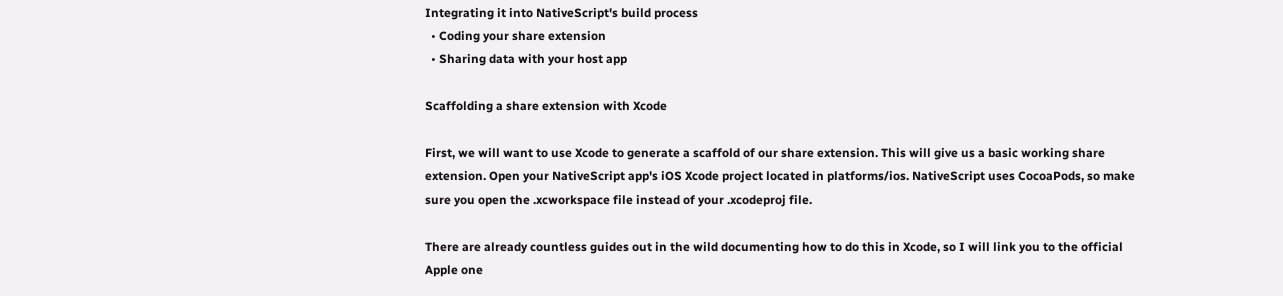Integrating it into NativeScript's build process
  • Coding your share extension
  • Sharing data with your host app

Scaffolding a share extension with Xcode

First, we will want to use Xcode to generate a scaffold of our share extension. This will give us a basic working share extension. Open your NativeScript app's iOS Xcode project located in platforms/ios. NativeScript uses CocoaPods, so make sure you open the .xcworkspace file instead of your .xcodeproj file.

There are already countless guides out in the wild documenting how to do this in Xcode, so I will link you to the official Apple one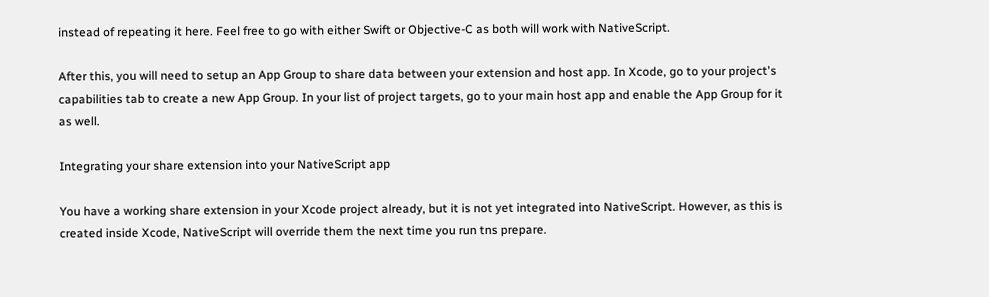instead of repeating it here. Feel free to go with either Swift or Objective-C as both will work with NativeScript.

After this, you will need to setup an App Group to share data between your extension and host app. In Xcode, go to your project's capabilities tab to create a new App Group. In your list of project targets, go to your main host app and enable the App Group for it as well.

Integrating your share extension into your NativeScript app

You have a working share extension in your Xcode project already, but it is not yet integrated into NativeScript. However, as this is created inside Xcode, NativeScript will override them the next time you run tns prepare.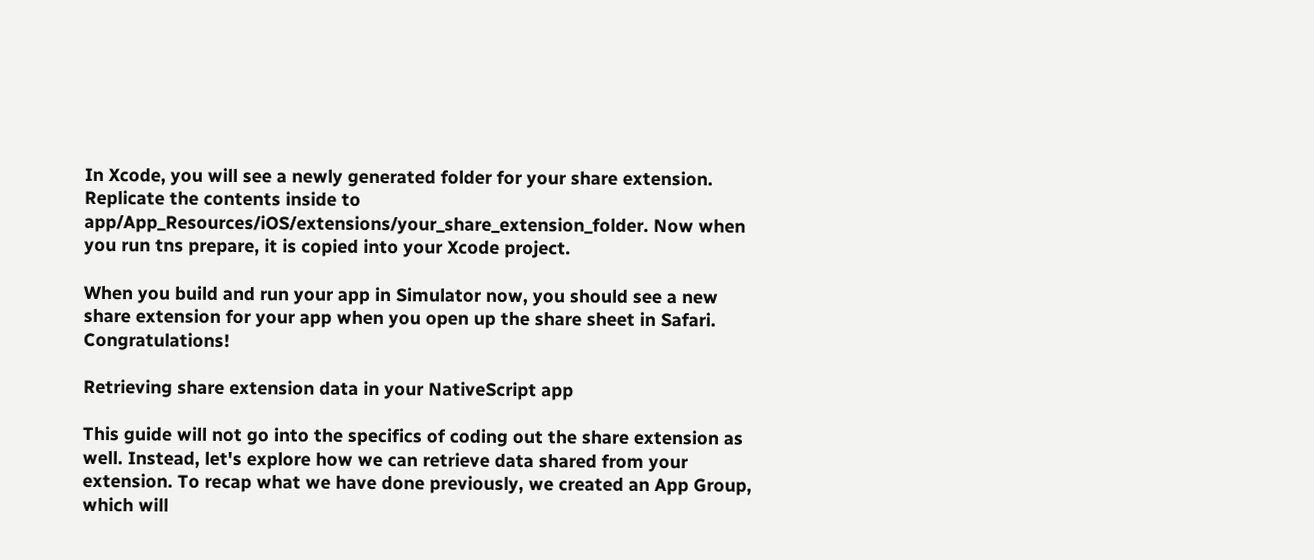In Xcode, you will see a newly generated folder for your share extension. Replicate the contents inside to app/App_Resources/iOS/extensions/your_share_extension_folder. Now when you run tns prepare, it is copied into your Xcode project.

When you build and run your app in Simulator now, you should see a new share extension for your app when you open up the share sheet in Safari. Congratulations!

Retrieving share extension data in your NativeScript app

This guide will not go into the specifics of coding out the share extension as well. Instead, let's explore how we can retrieve data shared from your extension. To recap what we have done previously, we created an App Group, which will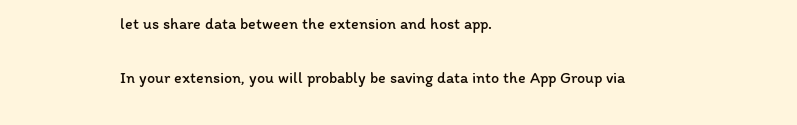let us share data between the extension and host app.

In your extension, you will probably be saving data into the App Group via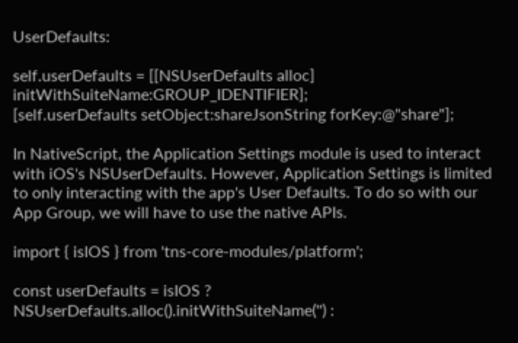UserDefaults:

self.userDefaults = [[NSUserDefaults alloc] initWithSuiteName:GROUP_IDENTIFIER];
[self.userDefaults setObject:shareJsonString forKey:@"share"];

In NativeScript, the Application Settings module is used to interact with iOS's NSUserDefaults. However, Application Settings is limited to only interacting with the app's User Defaults. To do so with our App Group, we will have to use the native APIs.

import { isIOS } from 'tns-core-modules/platform';

const userDefaults = isIOS ? NSUserDefaults.alloc().initWithSuiteName('') :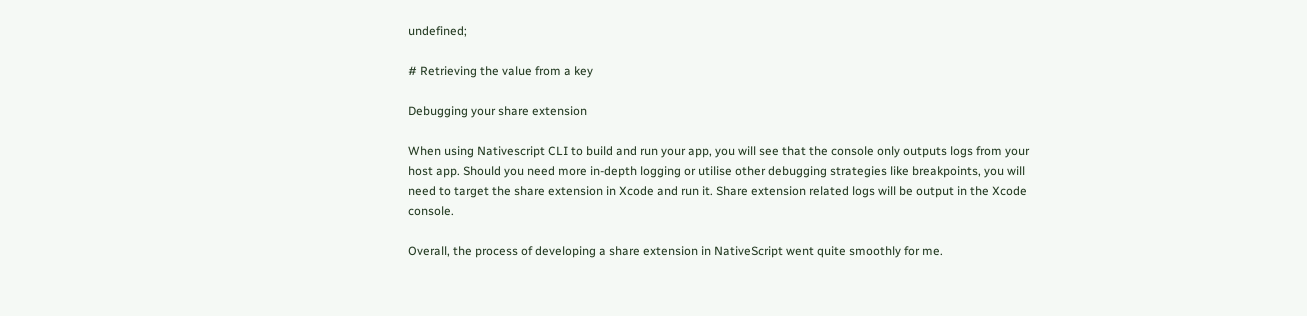undefined;

# Retrieving the value from a key

Debugging your share extension

When using Nativescript CLI to build and run your app, you will see that the console only outputs logs from your host app. Should you need more in-depth logging or utilise other debugging strategies like breakpoints, you will need to target the share extension in Xcode and run it. Share extension related logs will be output in the Xcode console.

Overall, the process of developing a share extension in NativeScript went quite smoothly for me.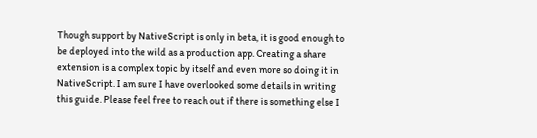Though support by NativeScript is only in beta, it is good enough to be deployed into the wild as a production app. Creating a share extension is a complex topic by itself and even more so doing it in NativeScript. I am sure I have overlooked some details in writing this guide. Please feel free to reach out if there is something else I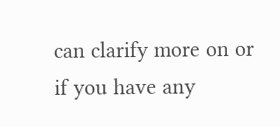can clarify more on or if you have any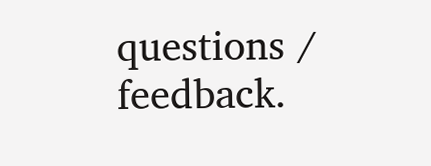questions / feedback.